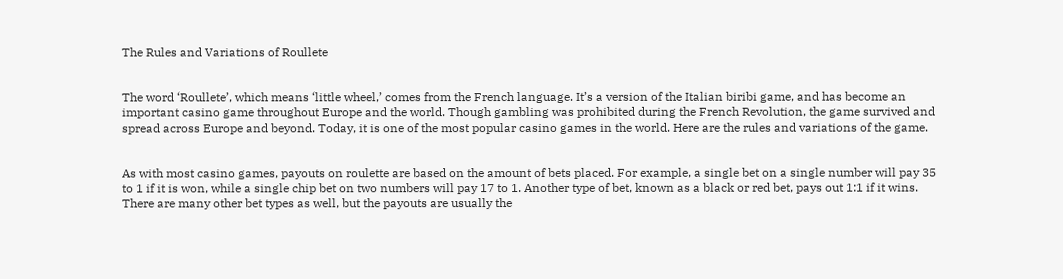The Rules and Variations of Roullete


The word ‘Roullete’, which means ‘little wheel,’ comes from the French language. It’s a version of the Italian biribi game, and has become an important casino game throughout Europe and the world. Though gambling was prohibited during the French Revolution, the game survived and spread across Europe and beyond. Today, it is one of the most popular casino games in the world. Here are the rules and variations of the game.


As with most casino games, payouts on roulette are based on the amount of bets placed. For example, a single bet on a single number will pay 35 to 1 if it is won, while a single chip bet on two numbers will pay 17 to 1. Another type of bet, known as a black or red bet, pays out 1:1 if it wins. There are many other bet types as well, but the payouts are usually the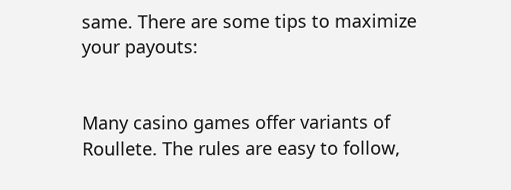same. There are some tips to maximize your payouts:


Many casino games offer variants of Roullete. The rules are easy to follow,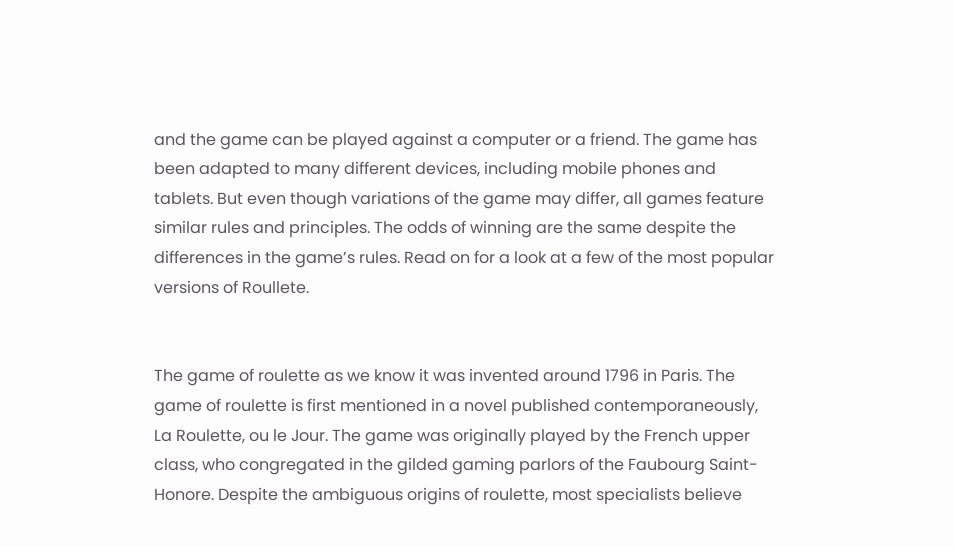and the game can be played against a computer or a friend. The game has been adapted to many different devices, including mobile phones and tablets. But even though variations of the game may differ, all games feature similar rules and principles. The odds of winning are the same despite the differences in the game’s rules. Read on for a look at a few of the most popular versions of Roullete.


The game of roulette as we know it was invented around 1796 in Paris. The game of roulette is first mentioned in a novel published contemporaneously, La Roulette, ou le Jour. The game was originally played by the French upper class, who congregated in the gilded gaming parlors of the Faubourg Saint-Honore. Despite the ambiguous origins of roulette, most specialists believe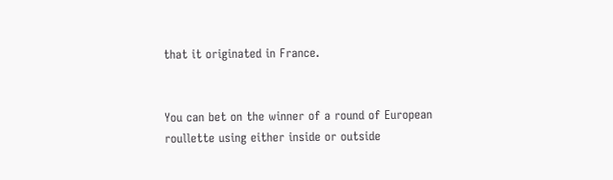that it originated in France.


You can bet on the winner of a round of European roullette using either inside or outside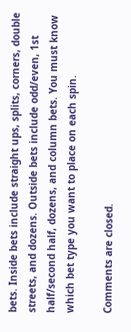bets. Inside bets include straight ups, splits, corners, double streets, and dozens. Outside bets include odd/even, 1st half/second half, dozens, and column bets. You must know which bet type you want to place on each spin.

Comments are closed.